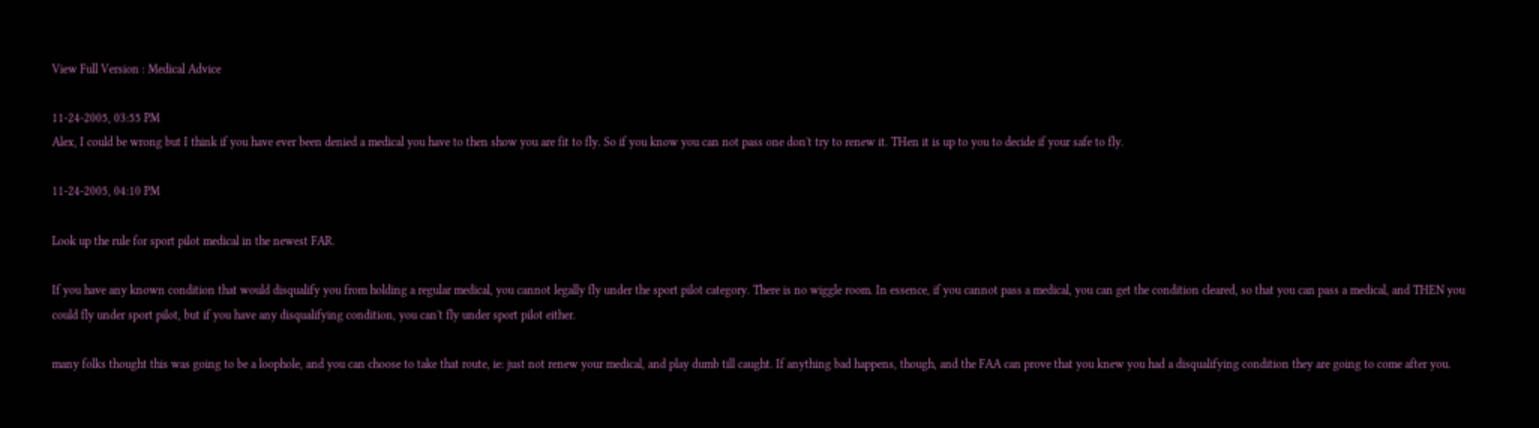View Full Version : Medical Advice

11-24-2005, 03:55 PM
Alex, I could be wrong but I think if you have ever been denied a medical you have to then show you are fit to fly. So if you know you can not pass one don't try to renew it. THen it is up to you to decide if your safe to fly.

11-24-2005, 04:10 PM

Look up the rule for sport pilot medical in the newest FAR.

If you have any known condition that would disqualify you from holding a regular medical, you cannot legally fly under the sport pilot category. There is no wiggle room. In essence, if you cannot pass a medical, you can get the condition cleared, so that you can pass a medical, and THEN you could fly under sport pilot, but if you have any disqualifying condition, you can't fly under sport pilot either.

many folks thought this was going to be a loophole, and you can choose to take that route, ie: just not renew your medical, and play dumb till caught. If anything bad happens, though, and the FAA can prove that you knew you had a disqualifying condition they are going to come after you.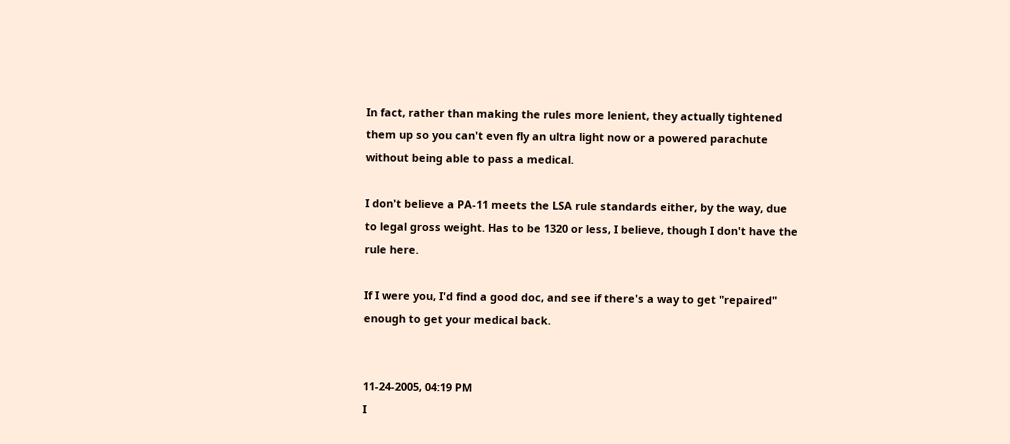In fact, rather than making the rules more lenient, they actually tightened them up so you can't even fly an ultra light now or a powered parachute without being able to pass a medical.

I don't believe a PA-11 meets the LSA rule standards either, by the way, due to legal gross weight. Has to be 1320 or less, I believe, though I don't have the rule here.

If I were you, I'd find a good doc, and see if there's a way to get "repaired" enough to get your medical back.


11-24-2005, 04:19 PM
I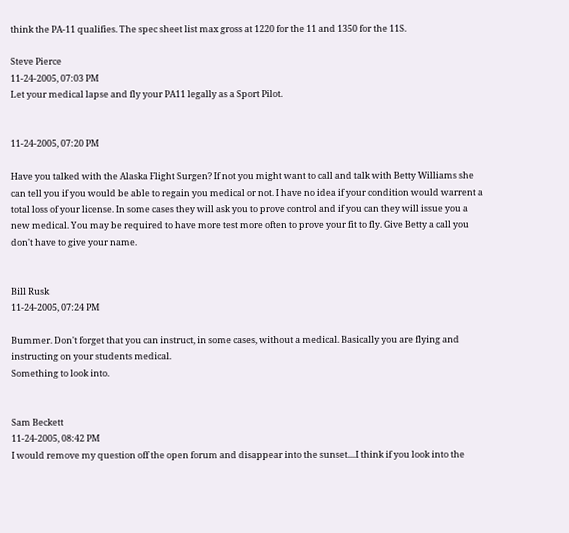think the PA-11 qualifies. The spec sheet list max gross at 1220 for the 11 and 1350 for the 11S.

Steve Pierce
11-24-2005, 07:03 PM
Let your medical lapse and fly your PA11 legally as a Sport Pilot.


11-24-2005, 07:20 PM

Have you talked with the Alaska Flight Surgen? If not you might want to call and talk with Betty Williams she can tell you if you would be able to regain you medical or not. I have no idea if your condition would warrent a total loss of your license. In some cases they will ask you to prove control and if you can they will issue you a new medical. You may be required to have more test more often to prove your fit to fly. Give Betty a call you don't have to give your name.


Bill Rusk
11-24-2005, 07:24 PM

Bummer. Don't forget that you can instruct, in some cases, without a medical. Basically you are flying and instructing on your students medical.
Something to look into.


Sam Beckett
11-24-2005, 08:42 PM
I would remove my question off the open forum and disappear into the sunset....I think if you look into the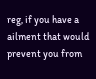reg, if you have a ailment that would prevent you from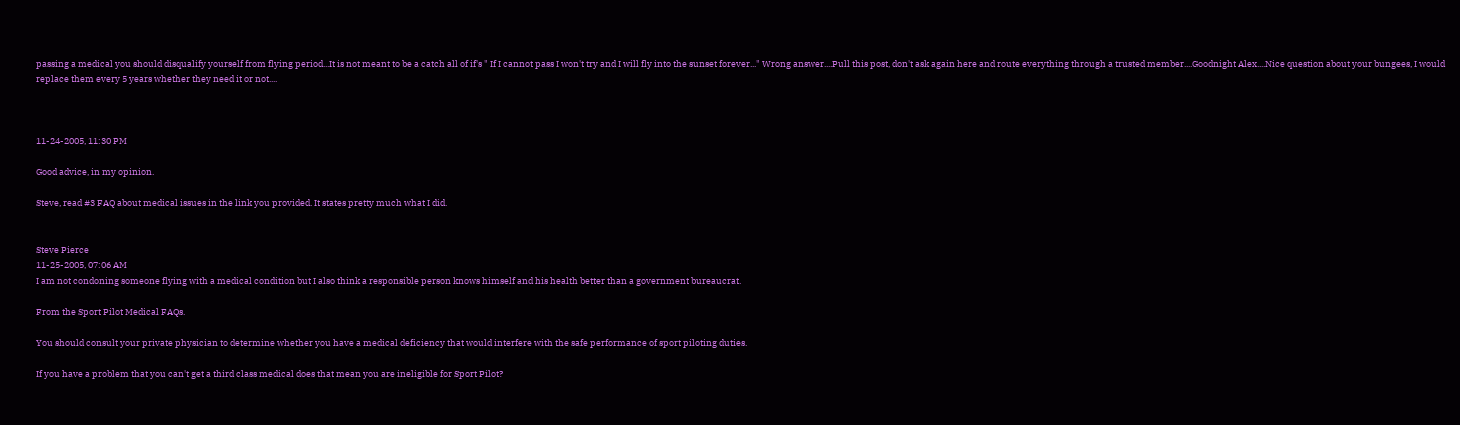passing a medical you should disqualify yourself from flying period...It is not meant to be a catch all of if's " If I cannot pass I won't try and I will fly into the sunset forever..." Wrong answer....Pull this post, don't ask again here and route everything through a trusted member....Goodnight Alex....Nice question about your bungees, I would replace them every 5 years whether they need it or not....



11-24-2005, 11:30 PM

Good advice, in my opinion.

Steve, read #3 FAQ about medical issues in the link you provided. It states pretty much what I did.


Steve Pierce
11-25-2005, 07:06 AM
I am not condoning someone flying with a medical condition but I also think a responsible person knows himself and his health better than a government bureaucrat.

From the Sport Pilot Medical FAQs.

You should consult your private physician to determine whether you have a medical deficiency that would interfere with the safe performance of sport piloting duties.

If you have a problem that you can't get a third class medical does that mean you are ineligible for Sport Pilot?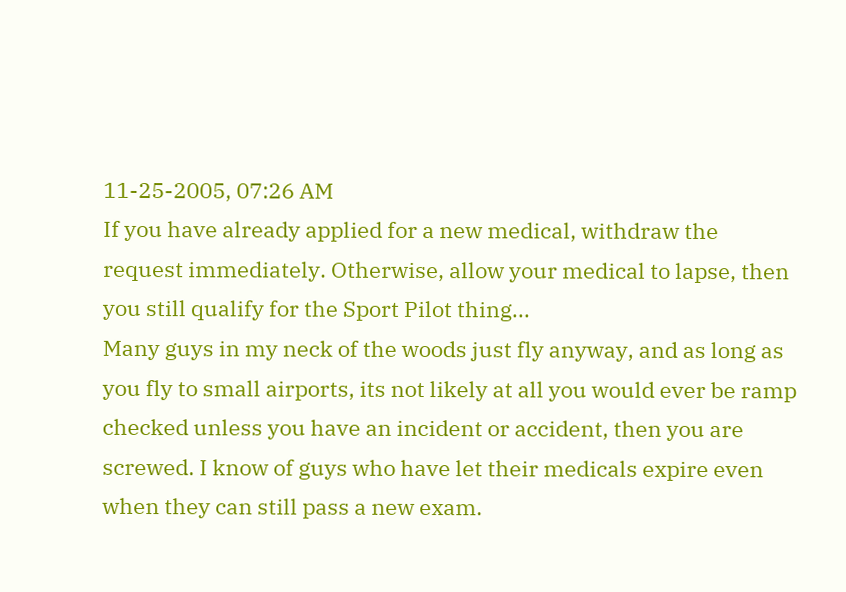11-25-2005, 07:26 AM
If you have already applied for a new medical, withdraw the request immediately. Otherwise, allow your medical to lapse, then you still qualify for the Sport Pilot thing...
Many guys in my neck of the woods just fly anyway, and as long as you fly to small airports, its not likely at all you would ever be ramp checked unless you have an incident or accident, then you are screwed. I know of guys who have let their medicals expire even when they can still pass a new exam.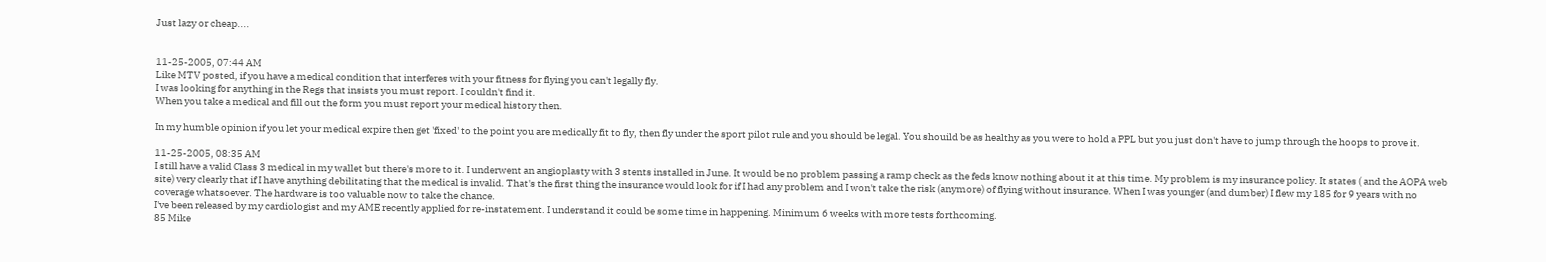Just lazy or cheap....


11-25-2005, 07:44 AM
Like MTV posted, if you have a medical condition that interferes with your fitness for flying you can't legally fly.
I was looking for anything in the Regs that insists you must report. I couldn't find it.
When you take a medical and fill out the form you must report your medical history then.

In my humble opinion if you let your medical expire then get 'fixed' to the point you are medically fit to fly, then fly under the sport pilot rule and you should be legal. You shouild be as healthy as you were to hold a PPL but you just don't have to jump through the hoops to prove it.

11-25-2005, 08:35 AM
I still have a valid Class 3 medical in my wallet but there's more to it. I underwent an angioplasty with 3 stents installed in June. It would be no problem passing a ramp check as the feds know nothing about it at this time. My problem is my insurance policy. It states ( and the AOPA web site) very clearly that if I have anything debilitating that the medical is invalid. That's the first thing the insurance would look for if I had any problem and I won't take the risk (anymore) of flying without insurance. When I was younger (and dumber) I flew my 185 for 9 years with no coverage whatsoever. The hardware is too valuable now to take the chance.
I've been released by my cardiologist and my AME recently applied for re-instatement. I understand it could be some time in happening. Minimum 6 weeks with more tests forthcoming.
85 Mike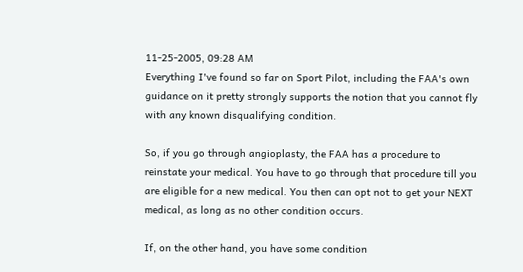11-25-2005, 09:28 AM
Everything I've found so far on Sport Pilot, including the FAA's own guidance on it pretty strongly supports the notion that you cannot fly with any known disqualifying condition.

So, if you go through angioplasty, the FAA has a procedure to reinstate your medical. You have to go through that procedure till you are eligible for a new medical. You then can opt not to get your NEXT medical, as long as no other condition occurs.

If, on the other hand, you have some condition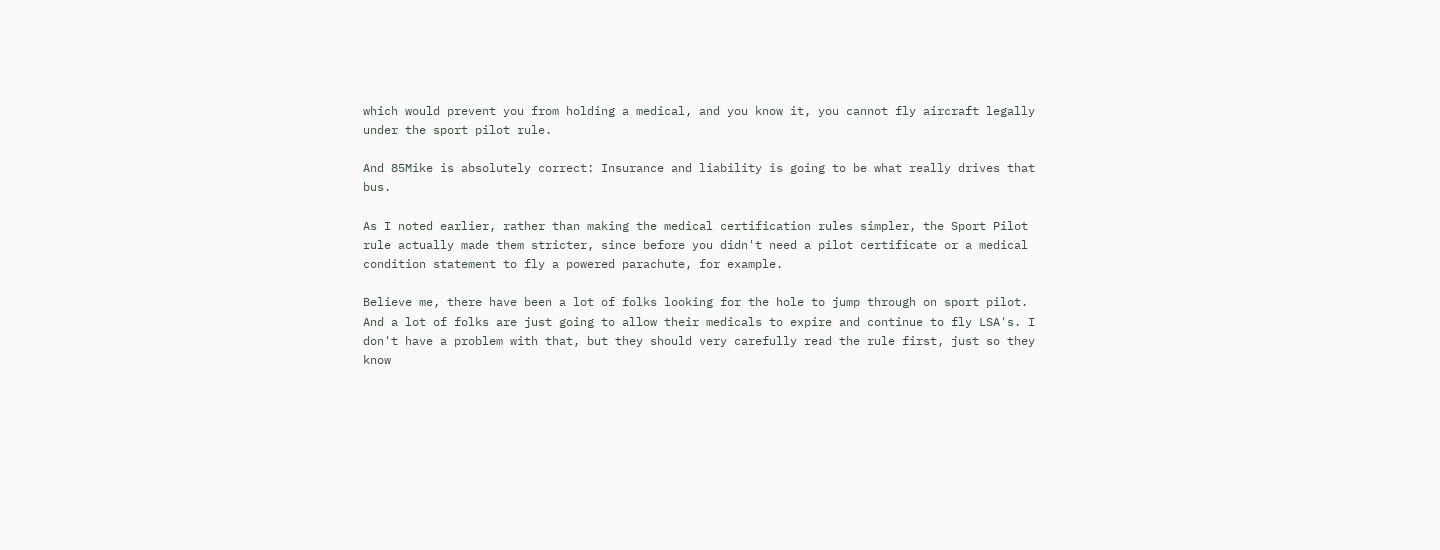which would prevent you from holding a medical, and you know it, you cannot fly aircraft legally under the sport pilot rule.

And 85Mike is absolutely correct: Insurance and liability is going to be what really drives that bus.

As I noted earlier, rather than making the medical certification rules simpler, the Sport Pilot rule actually made them stricter, since before you didn't need a pilot certificate or a medical condition statement to fly a powered parachute, for example.

Believe me, there have been a lot of folks looking for the hole to jump through on sport pilot. And a lot of folks are just going to allow their medicals to expire and continue to fly LSA's. I don't have a problem with that, but they should very carefully read the rule first, just so they know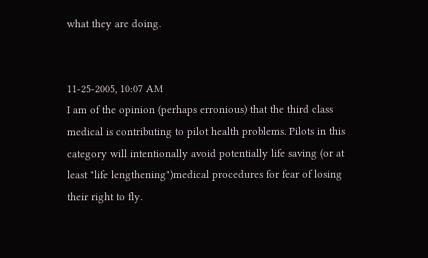what they are doing.


11-25-2005, 10:07 AM
I am of the opinion (perhaps erronious) that the third class medical is contributing to pilot health problems. Pilots in this category will intentionally avoid potentially life saving (or at least "life lengthening")medical procedures for fear of losing their right to fly.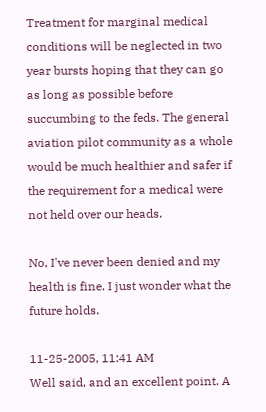Treatment for marginal medical conditions will be neglected in two year bursts hoping that they can go as long as possible before succumbing to the feds. The general aviation pilot community as a whole would be much healthier and safer if the requirement for a medical were not held over our heads.

No, I've never been denied and my health is fine. I just wonder what the future holds.

11-25-2005, 11:41 AM
Well said, and an excellent point. A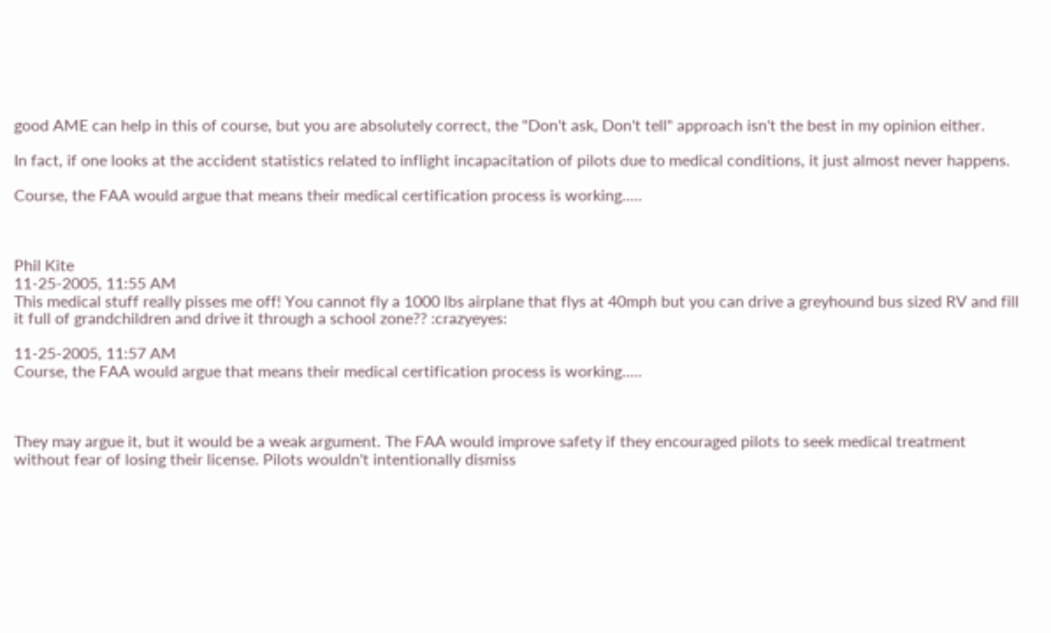good AME can help in this of course, but you are absolutely correct, the "Don't ask, Don't tell" approach isn't the best in my opinion either.

In fact, if one looks at the accident statistics related to inflight incapacitation of pilots due to medical conditions, it just almost never happens.

Course, the FAA would argue that means their medical certification process is working.....



Phil Kite
11-25-2005, 11:55 AM
This medical stuff really pisses me off! You cannot fly a 1000 lbs airplane that flys at 40mph but you can drive a greyhound bus sized RV and fill it full of grandchildren and drive it through a school zone?? :crazyeyes:

11-25-2005, 11:57 AM
Course, the FAA would argue that means their medical certification process is working.....



They may argue it, but it would be a weak argument. The FAA would improve safety if they encouraged pilots to seek medical treatment without fear of losing their license. Pilots wouldn't intentionally dismiss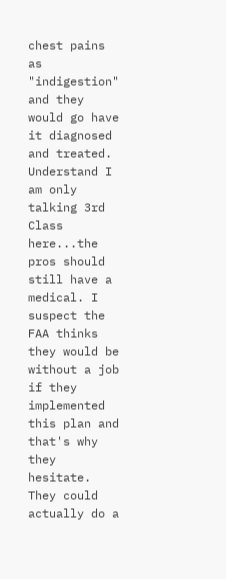chest pains as "indigestion" and they would go have it diagnosed and treated. Understand I am only talking 3rd Class here...the pros should still have a medical. I suspect the FAA thinks they would be without a job if they implemented this plan and that's why they hesitate. They could actually do a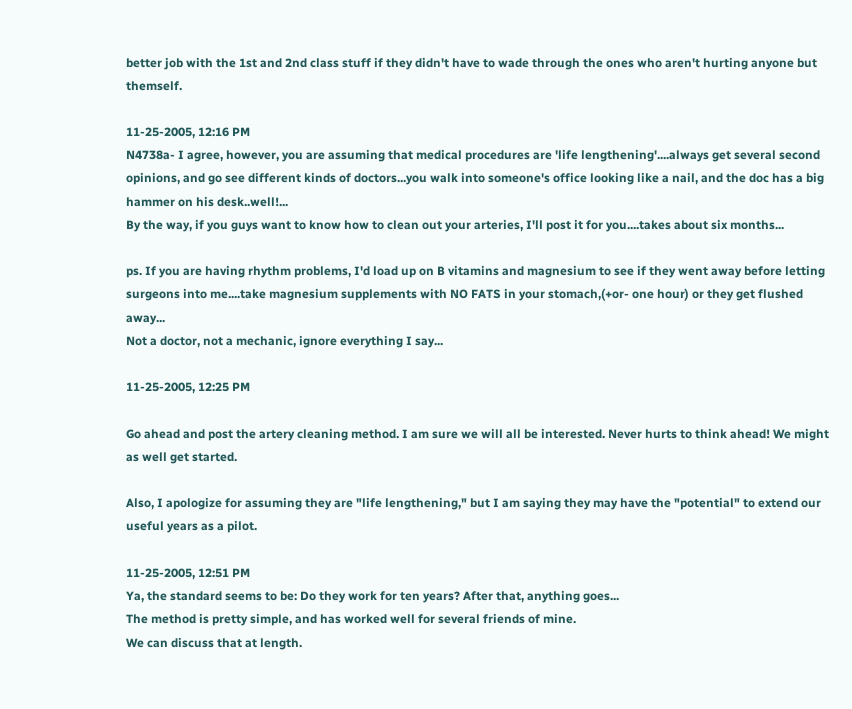better job with the 1st and 2nd class stuff if they didn't have to wade through the ones who aren't hurting anyone but themself.

11-25-2005, 12:16 PM
N4738a- I agree, however, you are assuming that medical procedures are 'life lengthening'....always get several second opinions, and go see different kinds of doctors...you walk into someone's office looking like a nail, and the doc has a big hammer on his desk..well!...
By the way, if you guys want to know how to clean out your arteries, I'll post it for you....takes about six months...

ps. If you are having rhythm problems, I'd load up on B vitamins and magnesium to see if they went away before letting surgeons into me....take magnesium supplements with NO FATS in your stomach,(+or- one hour) or they get flushed away...
Not a doctor, not a mechanic, ignore everything I say...

11-25-2005, 12:25 PM

Go ahead and post the artery cleaning method. I am sure we will all be interested. Never hurts to think ahead! We might as well get started.

Also, I apologize for assuming they are "life lengthening," but I am saying they may have the "potential" to extend our useful years as a pilot.

11-25-2005, 12:51 PM
Ya, the standard seems to be: Do they work for ten years? After that, anything goes...
The method is pretty simple, and has worked well for several friends of mine.
We can discuss that at length.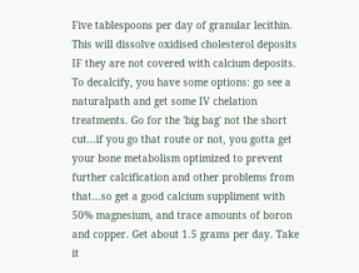Five tablespoons per day of granular lecithin. This will dissolve oxidised cholesterol deposits IF they are not covered with calcium deposits. To decalcify, you have some options: go see a naturalpath and get some IV chelation treatments. Go for the 'big bag' not the short cut...if you go that route or not, you gotta get your bone metabolism optimized to prevent further calcification and other problems from that...so get a good calcium suppliment with 50% magnesium, and trace amounts of boron and copper. Get about 1.5 grams per day. Take it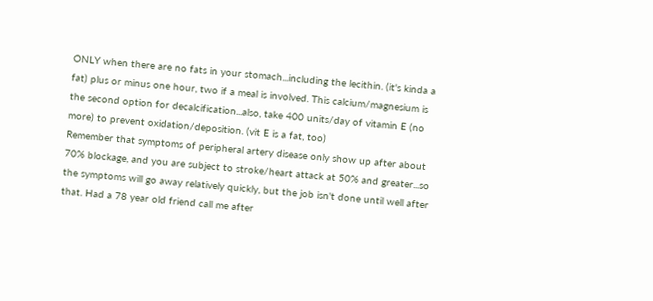ONLY when there are no fats in your stomach...including the lecithin. (it's kinda a fat) plus or minus one hour, two if a meal is involved. This calcium/magnesium is the second option for decalcification...also, take 400 units/day of vitamin E (no more) to prevent oxidation/deposition. (vit E is a fat, too)
Remember that symptoms of peripheral artery disease only show up after about 70% blockage, and you are subject to stroke/heart attack at 50% and greater...so the symptoms will go away relatively quickly, but the job isn't done until well after that. Had a 78 year old friend call me after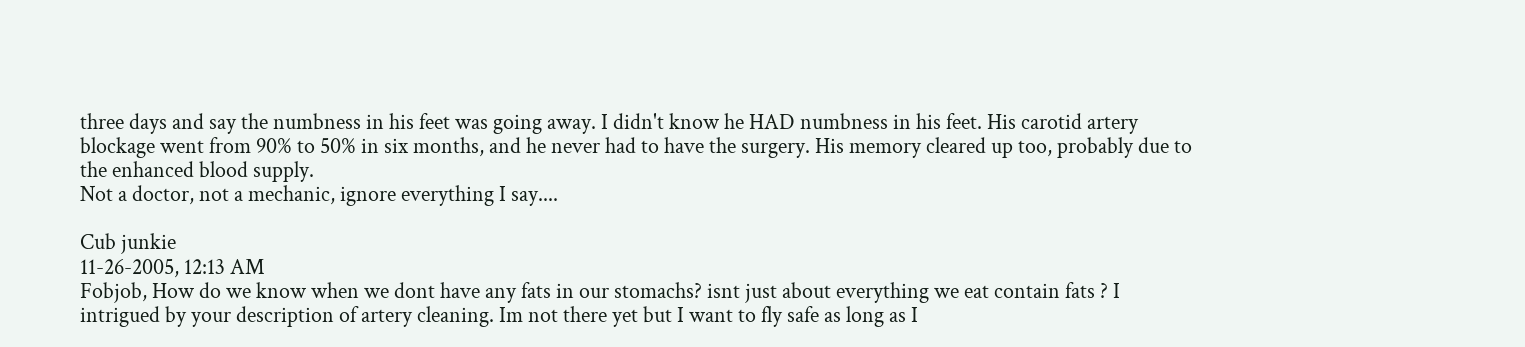three days and say the numbness in his feet was going away. I didn't know he HAD numbness in his feet. His carotid artery blockage went from 90% to 50% in six months, and he never had to have the surgery. His memory cleared up too, probably due to the enhanced blood supply.
Not a doctor, not a mechanic, ignore everything I say....

Cub junkie
11-26-2005, 12:13 AM
Fobjob, How do we know when we dont have any fats in our stomachs? isnt just about everything we eat contain fats ? I intrigued by your description of artery cleaning. Im not there yet but I want to fly safe as long as I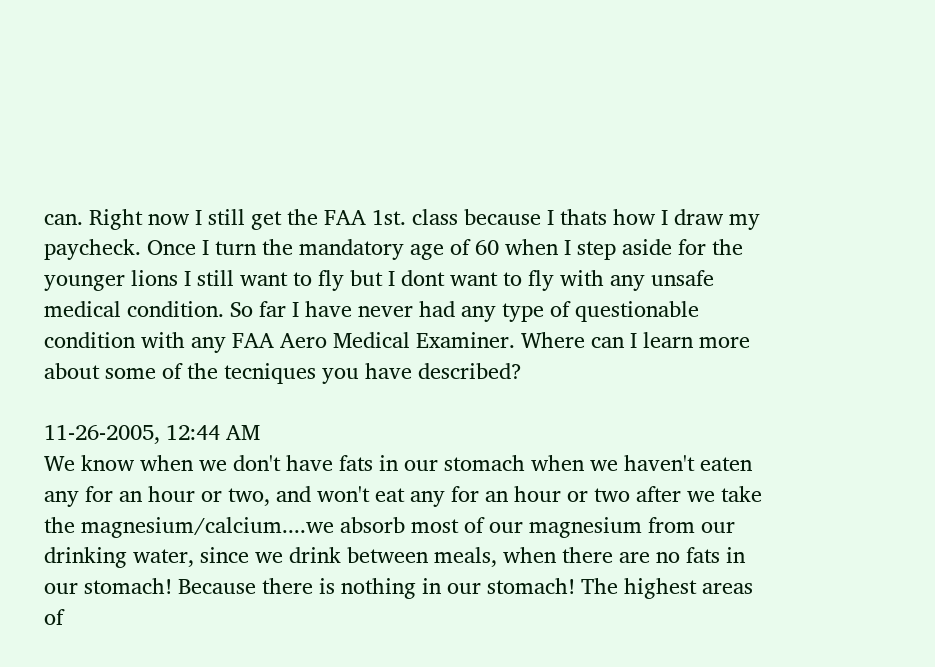can. Right now I still get the FAA 1st. class because I thats how I draw my paycheck. Once I turn the mandatory age of 60 when I step aside for the younger lions I still want to fly but I dont want to fly with any unsafe medical condition. So far I have never had any type of questionable condition with any FAA Aero Medical Examiner. Where can I learn more about some of the tecniques you have described?

11-26-2005, 12:44 AM
We know when we don't have fats in our stomach when we haven't eaten any for an hour or two, and won't eat any for an hour or two after we take the magnesium/calcium....we absorb most of our magnesium from our drinking water, since we drink between meals, when there are no fats in our stomach! Because there is nothing in our stomach! The highest areas of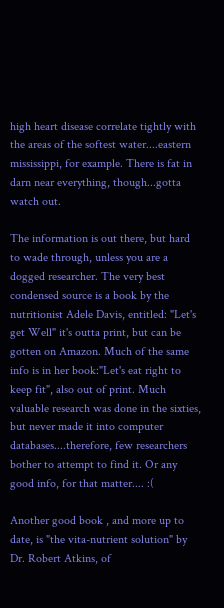high heart disease correlate tightly with the areas of the softest water....eastern mississippi, for example. There is fat in darn near everything, though...gotta watch out.

The information is out there, but hard to wade through, unless you are a dogged researcher. The very best condensed source is a book by the nutritionist Adele Davis, entitled: "Let's get Well" it's outta print, but can be gotten on Amazon. Much of the same info is in her book:"Let's eat right to keep fit", also out of print. Much valuable research was done in the sixties, but never made it into computer databases....therefore, few researchers bother to attempt to find it. Or any good info, for that matter.... :(

Another good book , and more up to date, is "the vita-nutrient solution" by Dr. Robert Atkins, of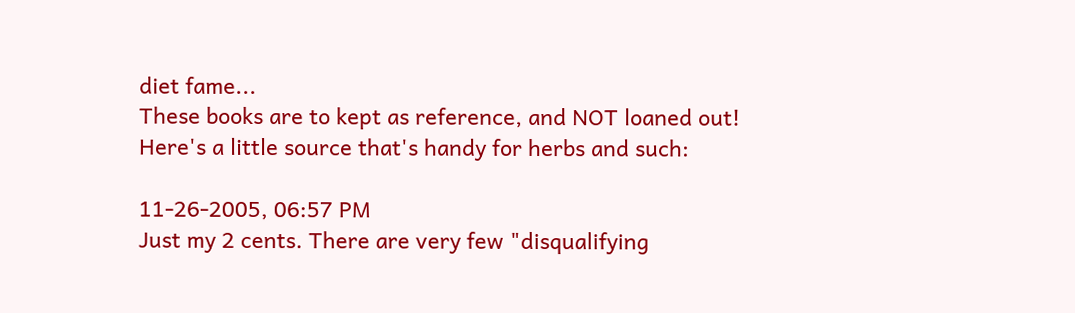diet fame...
These books are to kept as reference, and NOT loaned out!
Here's a little source that's handy for herbs and such:

11-26-2005, 06:57 PM
Just my 2 cents. There are very few "disqualifying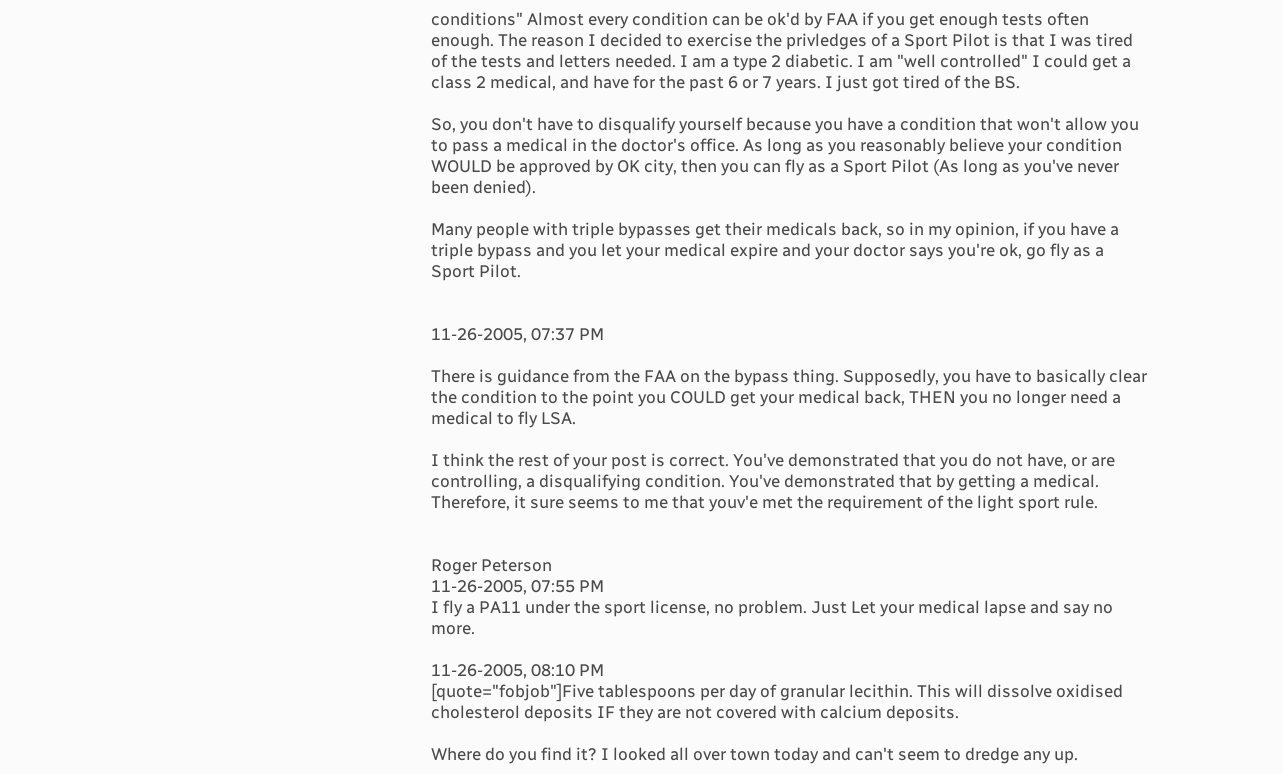conditions" Almost every condition can be ok'd by FAA if you get enough tests often enough. The reason I decided to exercise the privledges of a Sport Pilot is that I was tired of the tests and letters needed. I am a type 2 diabetic. I am "well controlled" I could get a class 2 medical, and have for the past 6 or 7 years. I just got tired of the BS.

So, you don't have to disqualify yourself because you have a condition that won't allow you to pass a medical in the doctor's office. As long as you reasonably believe your condition WOULD be approved by OK city, then you can fly as a Sport Pilot (As long as you've never been denied).

Many people with triple bypasses get their medicals back, so in my opinion, if you have a triple bypass and you let your medical expire and your doctor says you're ok, go fly as a Sport Pilot.


11-26-2005, 07:37 PM

There is guidance from the FAA on the bypass thing. Supposedly, you have to basically clear the condition to the point you COULD get your medical back, THEN you no longer need a medical to fly LSA.

I think the rest of your post is correct. You've demonstrated that you do not have, or are controlling, a disqualifying condition. You've demonstrated that by getting a medical. Therefore, it sure seems to me that youv'e met the requirement of the light sport rule.


Roger Peterson
11-26-2005, 07:55 PM
I fly a PA11 under the sport license, no problem. Just Let your medical lapse and say no more.

11-26-2005, 08:10 PM
[quote="fobjob"]Five tablespoons per day of granular lecithin. This will dissolve oxidised cholesterol deposits IF they are not covered with calcium deposits.

Where do you find it? I looked all over town today and can't seem to dredge any up.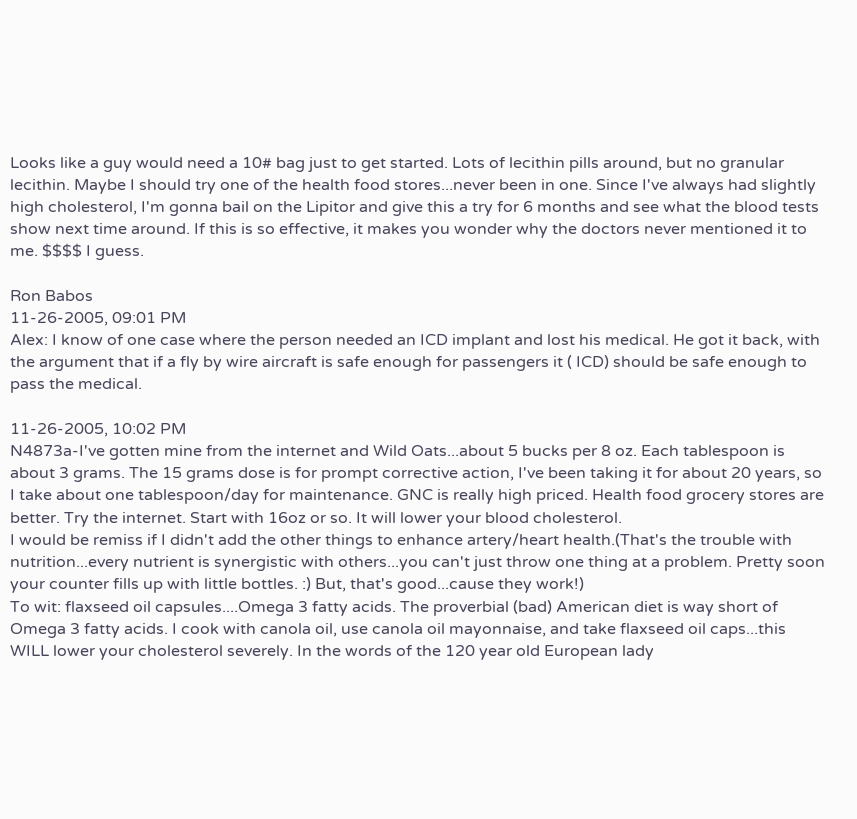Looks like a guy would need a 10# bag just to get started. Lots of lecithin pills around, but no granular lecithin. Maybe I should try one of the health food stores...never been in one. Since I've always had slightly high cholesterol, I'm gonna bail on the Lipitor and give this a try for 6 months and see what the blood tests show next time around. If this is so effective, it makes you wonder why the doctors never mentioned it to me. $$$$ I guess.

Ron Babos
11-26-2005, 09:01 PM
Alex: I know of one case where the person needed an ICD implant and lost his medical. He got it back, with the argument that if a fly by wire aircraft is safe enough for passengers it ( ICD) should be safe enough to pass the medical.

11-26-2005, 10:02 PM
N4873a-I've gotten mine from the internet and Wild Oats...about 5 bucks per 8 oz. Each tablespoon is about 3 grams. The 15 grams dose is for prompt corrective action, I've been taking it for about 20 years, so I take about one tablespoon/day for maintenance. GNC is really high priced. Health food grocery stores are better. Try the internet. Start with 16oz or so. It will lower your blood cholesterol.
I would be remiss if I didn't add the other things to enhance artery/heart health.(That's the trouble with nutrition...every nutrient is synergistic with others...you can't just throw one thing at a problem. Pretty soon your counter fills up with little bottles. :) But, that's good...cause they work!)
To wit: flaxseed oil capsules....Omega 3 fatty acids. The proverbial (bad) American diet is way short of Omega 3 fatty acids. I cook with canola oil, use canola oil mayonnaise, and take flaxseed oil caps...this WILL lower your cholesterol severely. In the words of the 120 year old European lady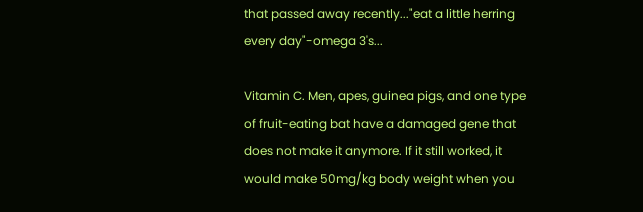that passed away recently..."eat a little herring every day"-omega 3's...

Vitamin C. Men, apes, guinea pigs, and one type of fruit-eating bat have a damaged gene that does not make it anymore. If it still worked, it would make 50mg/kg body weight when you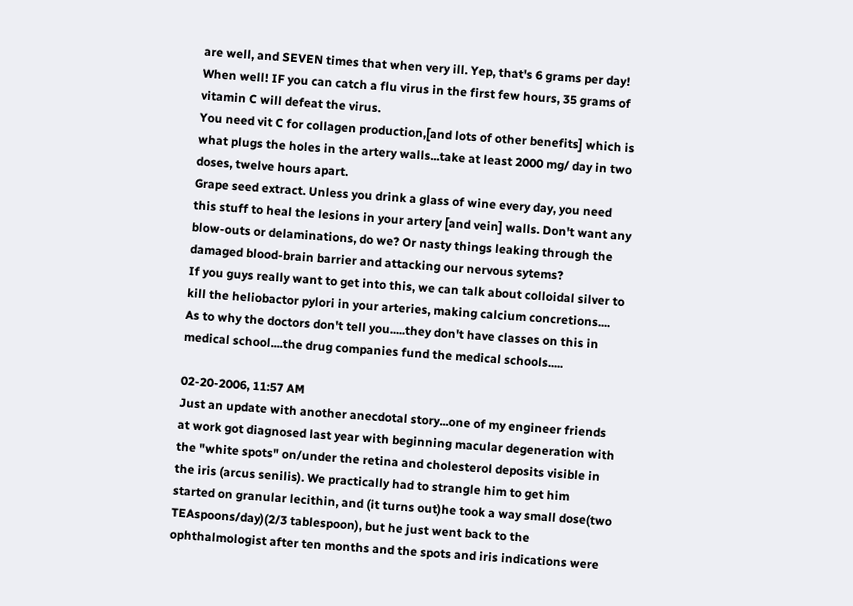are well, and SEVEN times that when very ill. Yep, that's 6 grams per day! When well! IF you can catch a flu virus in the first few hours, 35 grams of vitamin C will defeat the virus.
You need vit C for collagen production,[and lots of other benefits] which is what plugs the holes in the artery walls...take at least 2000 mg/ day in two doses, twelve hours apart.
Grape seed extract. Unless you drink a glass of wine every day, you need this stuff to heal the lesions in your artery [and vein] walls. Don't want any blow-outs or delaminations, do we? Or nasty things leaking through the damaged blood-brain barrier and attacking our nervous sytems?
If you guys really want to get into this, we can talk about colloidal silver to kill the heliobactor pylori in your arteries, making calcium concretions....
As to why the doctors don't tell you.....they don't have classes on this in medical school....the drug companies fund the medical schools.....

02-20-2006, 11:57 AM
Just an update with another anecdotal story...one of my engineer friends at work got diagnosed last year with beginning macular degeneration with the "white spots" on/under the retina and cholesterol deposits visible in the iris (arcus senilis). We practically had to strangle him to get him started on granular lecithin, and (it turns out)he took a way small dose(two TEAspoons/day)(2/3 tablespoon), but he just went back to the ophthalmologist after ten months and the spots and iris indications were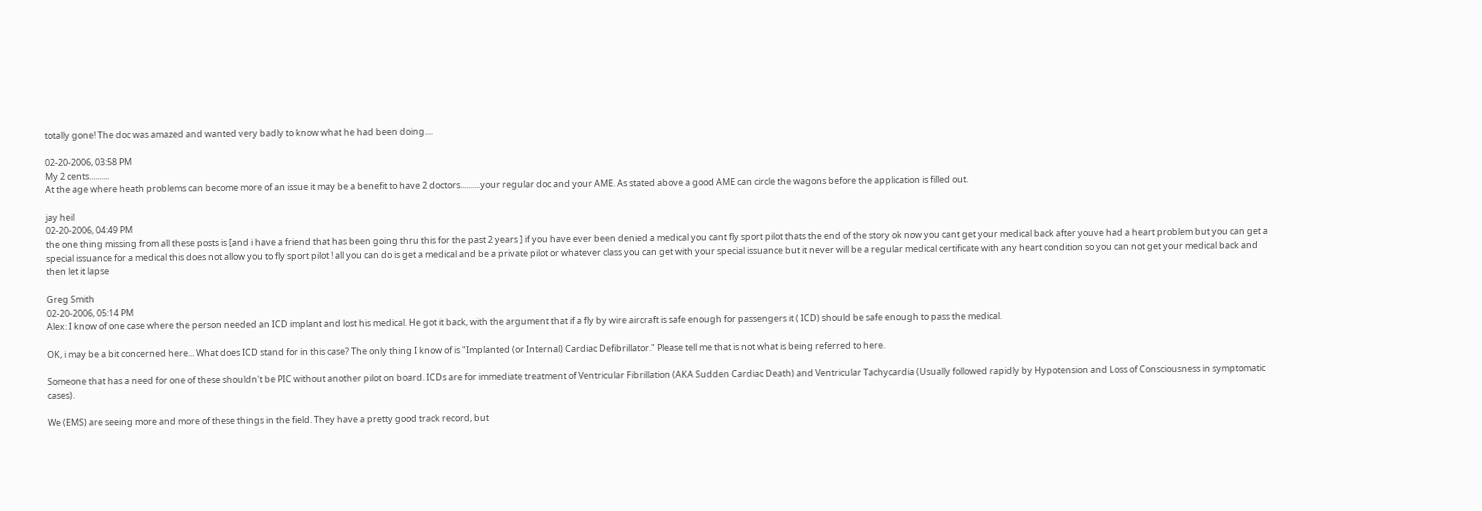totally gone! The doc was amazed and wanted very badly to know what he had been doing....

02-20-2006, 03:58 PM
My 2 cents..........
At the age where heath problems can become more of an issue it may be a benefit to have 2 doctors..........your regular doc and your AME. As stated above a good AME can circle the wagons before the application is filled out.

jay heil
02-20-2006, 04:49 PM
the one thing missing from all these posts is [and i have a friend that has been going thru this for the past 2 years ] if you have ever been denied a medical you cant fly sport pilot thats the end of the story ok now you cant get your medical back after youve had a heart problem but you can get a special issuance for a medical this does not allow you to fly sport pilot ! all you can do is get a medical and be a private pilot or whatever class you can get with your special issuance but it never will be a regular medical certificate with any heart condition so you can not get your medical back and then let it lapse

Greg Smith
02-20-2006, 05:14 PM
Alex: I know of one case where the person needed an ICD implant and lost his medical. He got it back, with the argument that if a fly by wire aircraft is safe enough for passengers it ( ICD) should be safe enough to pass the medical.

OK, i may be a bit concerned here... What does ICD stand for in this case? The only thing I know of is "Implanted (or Internal) Cardiac Defibrillator." Please tell me that is not what is being referred to here.

Someone that has a need for one of these shouldn't be PIC without another pilot on board. ICDs are for immediate treatment of Ventricular Fibrillation (AKA Sudden Cardiac Death) and Ventricular Tachycardia (Usually followed rapidly by Hypotension and Loss of Consciousness in symptomatic cases).

We (EMS) are seeing more and more of these things in the field. They have a pretty good track record, but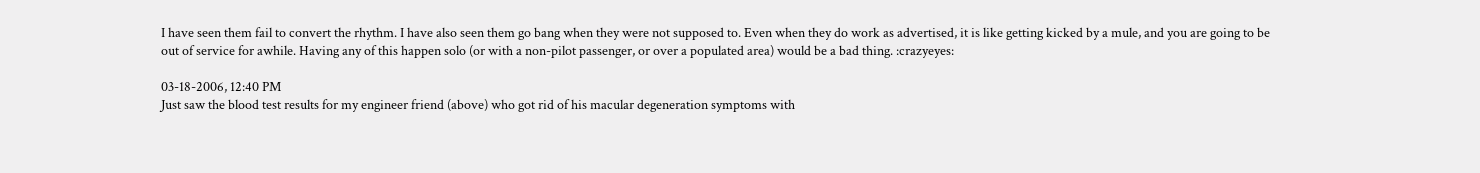I have seen them fail to convert the rhythm. I have also seen them go bang when they were not supposed to. Even when they do work as advertised, it is like getting kicked by a mule, and you are going to be out of service for awhile. Having any of this happen solo (or with a non-pilot passenger, or over a populated area) would be a bad thing. :crazyeyes:

03-18-2006, 12:40 PM
Just saw the blood test results for my engineer friend (above) who got rid of his macular degeneration symptoms with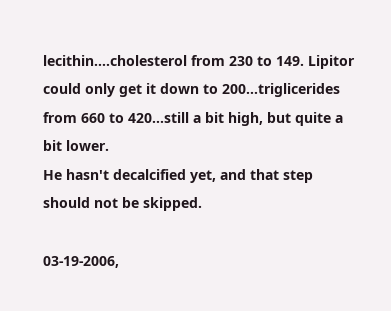lecithin....cholesterol from 230 to 149. Lipitor could only get it down to 200...triglicerides from 660 to 420...still a bit high, but quite a bit lower.
He hasn't decalcified yet, and that step should not be skipped.

03-19-2006,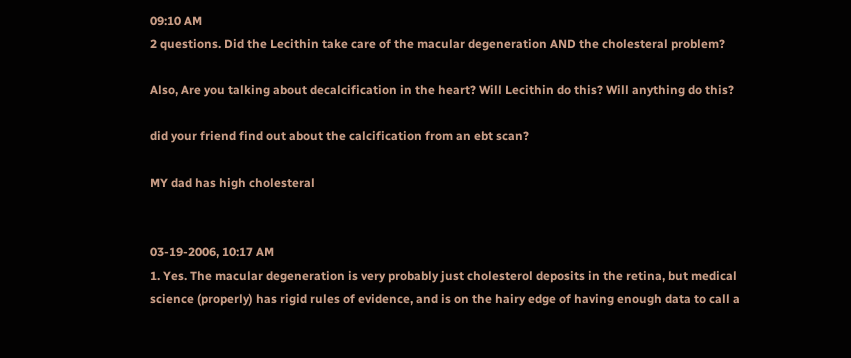09:10 AM
2 questions. Did the Lecithin take care of the macular degeneration AND the cholesteral problem?

Also, Are you talking about decalcification in the heart? Will Lecithin do this? Will anything do this?

did your friend find out about the calcification from an ebt scan?

MY dad has high cholesteral


03-19-2006, 10:17 AM
1. Yes. The macular degeneration is very probably just cholesterol deposits in the retina, but medical science (properly) has rigid rules of evidence, and is on the hairy edge of having enough data to call a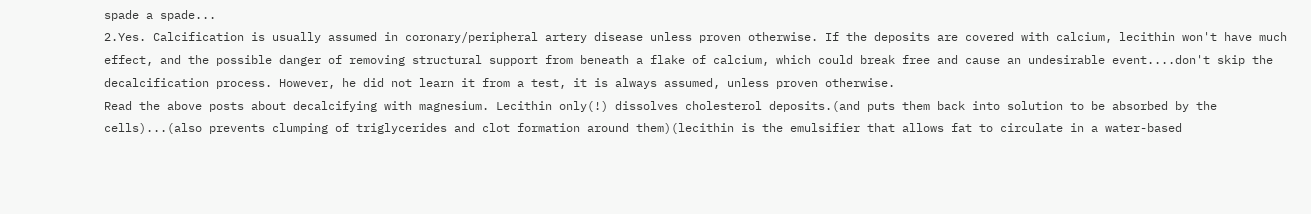spade a spade...
2.Yes. Calcification is usually assumed in coronary/peripheral artery disease unless proven otherwise. If the deposits are covered with calcium, lecithin won't have much effect, and the possible danger of removing structural support from beneath a flake of calcium, which could break free and cause an undesirable event....don't skip the decalcification process. However, he did not learn it from a test, it is always assumed, unless proven otherwise.
Read the above posts about decalcifying with magnesium. Lecithin only(!) dissolves cholesterol deposits.(and puts them back into solution to be absorbed by the cells)...(also prevents clumping of triglycerides and clot formation around them)(lecithin is the emulsifier that allows fat to circulate in a water-based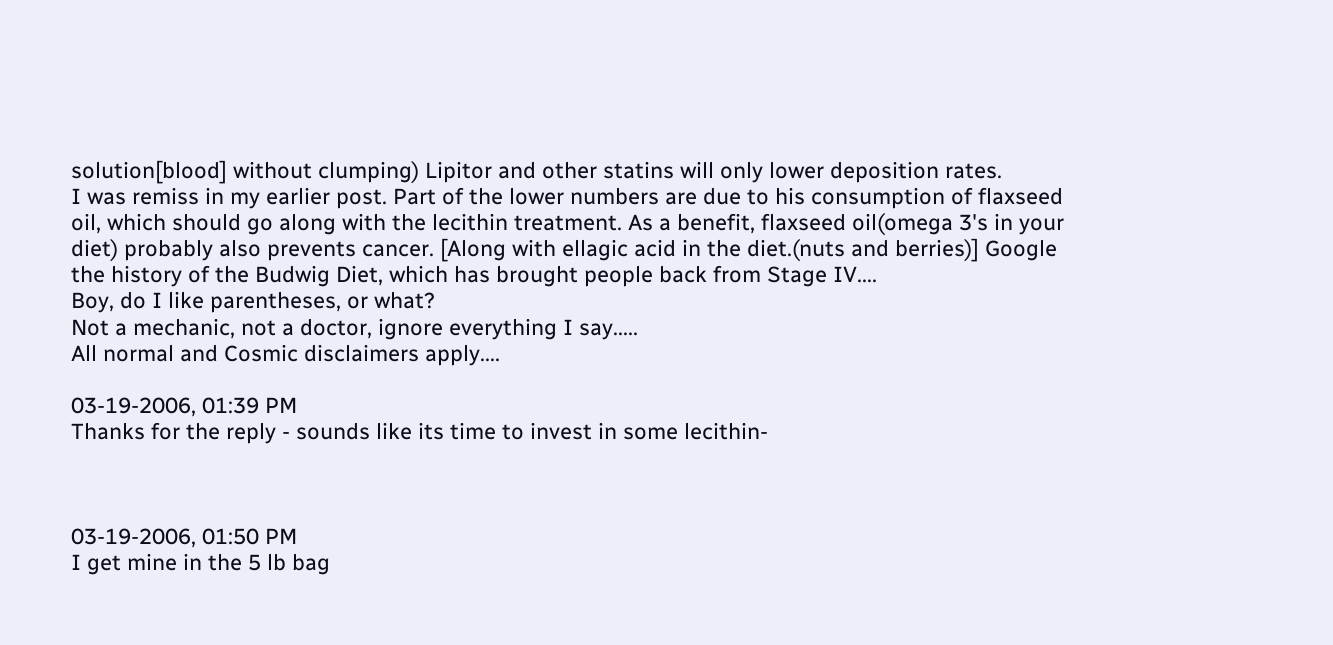solution[blood] without clumping) Lipitor and other statins will only lower deposition rates.
I was remiss in my earlier post. Part of the lower numbers are due to his consumption of flaxseed oil, which should go along with the lecithin treatment. As a benefit, flaxseed oil(omega 3's in your diet) probably also prevents cancer. [Along with ellagic acid in the diet.(nuts and berries)] Google the history of the Budwig Diet, which has brought people back from Stage IV....
Boy, do I like parentheses, or what?
Not a mechanic, not a doctor, ignore everything I say.....
All normal and Cosmic disclaimers apply....

03-19-2006, 01:39 PM
Thanks for the reply - sounds like its time to invest in some lecithin-



03-19-2006, 01:50 PM
I get mine in the 5 lb bag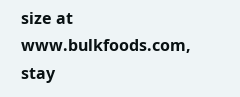size at www.bulkfoods.com, stay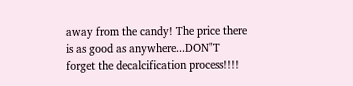away from the candy! The price there is as good as anywhere...DON"T forget the decalcification process!!!!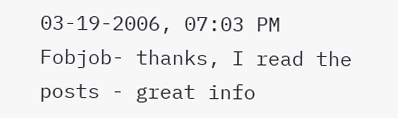03-19-2006, 07:03 PM
Fobjob- thanks, I read the posts - great info